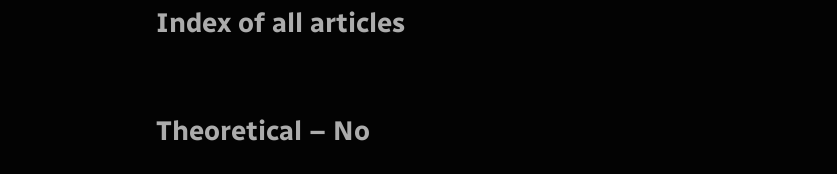Index of all articles

Theoretical – No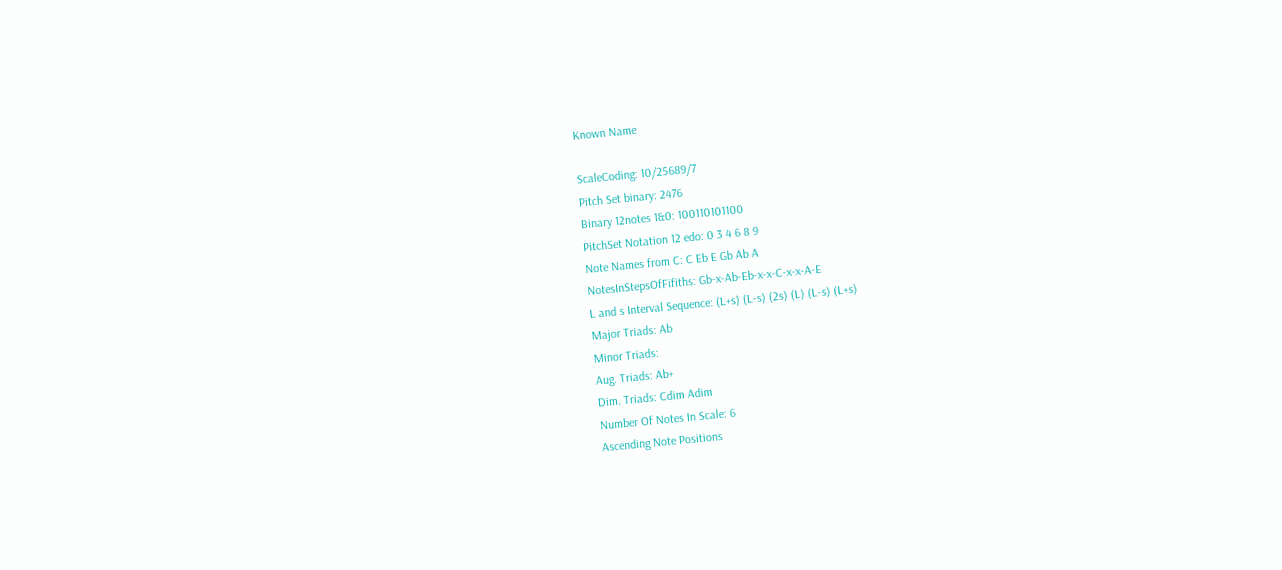Known Name

ScaleCoding: 10/25689/7
Pitch Set binary: 2476
Binary 12notes 1&0: 100110101100
PitchSet Notation 12 edo: 0 3 4 6 8 9
Note Names from C: C Eb E Gb Ab A
NotesInStepsOfFifiths: Gb-x-Ab-Eb-x-x-C-x-x-A-E
L and s Interval Sequence: (L+s) (L-s) (2s) (L) (L-s) (L+s)
Major Triads: Ab
Minor Triads:
Aug. Triads: Ab+
Dim. Triads: Cdim Adim
Number Of Notes In Scale: 6
Ascending Note Positions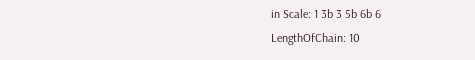in Scale: 1 3b 3 5b 6b 6
LengthOfChain: 10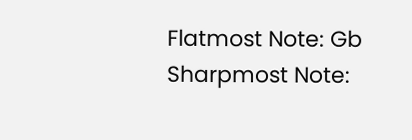Flatmost Note: Gb
Sharpmost Note: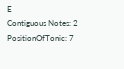E
Contiguous Notes: 2
PositionOfTonic: 7